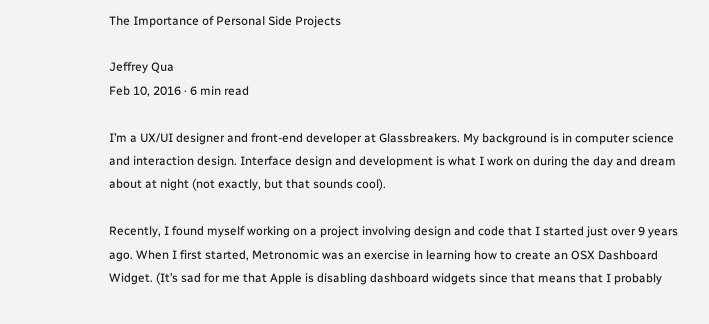The Importance of Personal Side Projects

Jeffrey Qua
Feb 10, 2016 · 6 min read

I’m a UX/UI designer and front-end developer at Glassbreakers. My background is in computer science and interaction design. Interface design and development is what I work on during the day and dream about at night (not exactly, but that sounds cool).

Recently, I found myself working on a project involving design and code that I started just over 9 years ago. When I first started, Metronomic was an exercise in learning how to create an OSX Dashboard Widget. (It’s sad for me that Apple is disabling dashboard widgets since that means that I probably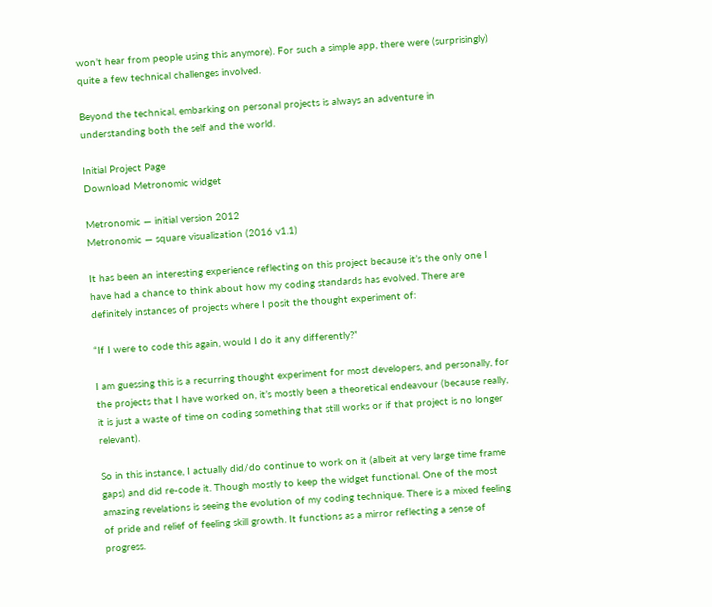won’t hear from people using this anymore). For such a simple app, there were (surprisingly) quite a few technical challenges involved.

Beyond the technical, embarking on personal projects is always an adventure in understanding both the self and the world.

Initial Project Page
Download Metronomic widget

Metronomic — initial version 2012
Metronomic — square visualization (2016 v1.1)

It has been an interesting experience reflecting on this project because it’s the only one I have had a chance to think about how my coding standards has evolved. There are definitely instances of projects where I posit the thought experiment of:

“If I were to code this again, would I do it any differently?”

I am guessing this is a recurring thought experiment for most developers, and personally, for the projects that I have worked on, it’s mostly been a theoretical endeavour (because really, it is just a waste of time on coding something that still works or if that project is no longer relevant).

So in this instance, I actually did/do continue to work on it (albeit at very large time frame gaps) and did re-code it. Though mostly to keep the widget functional. One of the most amazing revelations is seeing the evolution of my coding technique. There is a mixed feeling of pride and relief of feeling skill growth. It functions as a mirror reflecting a sense of progress.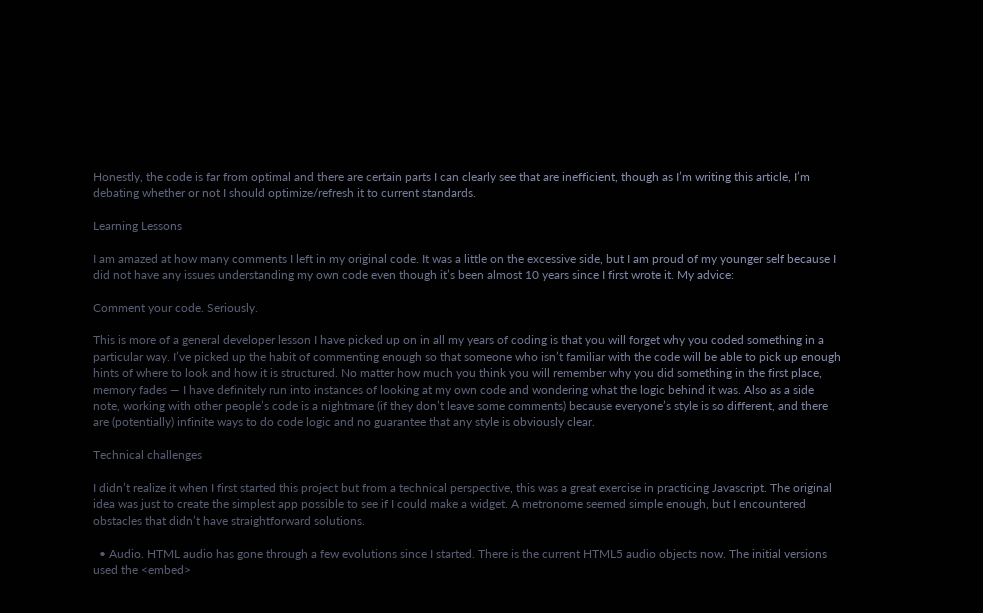Honestly, the code is far from optimal and there are certain parts I can clearly see that are inefficient, though as I’m writing this article, I’m debating whether or not I should optimize/refresh it to current standards.

Learning Lessons

I am amazed at how many comments I left in my original code. It was a little on the excessive side, but I am proud of my younger self because I did not have any issues understanding my own code even though it’s been almost 10 years since I first wrote it. My advice:

Comment your code. Seriously.

This is more of a general developer lesson I have picked up on in all my years of coding is that you will forget why you coded something in a particular way. I’ve picked up the habit of commenting enough so that someone who isn’t familiar with the code will be able to pick up enough hints of where to look and how it is structured. No matter how much you think you will remember why you did something in the first place, memory fades — I have definitely run into instances of looking at my own code and wondering what the logic behind it was. Also as a side note, working with other people’s code is a nightmare (if they don’t leave some comments) because everyone’s style is so different, and there are (potentially) infinite ways to do code logic and no guarantee that any style is obviously clear.

Technical challenges

I didn’t realize it when I first started this project but from a technical perspective, this was a great exercise in practicing Javascript. The original idea was just to create the simplest app possible to see if I could make a widget. A metronome seemed simple enough, but I encountered obstacles that didn’t have straightforward solutions.

  • Audio. HTML audio has gone through a few evolutions since I started. There is the current HTML5 audio objects now. The initial versions used the <embed>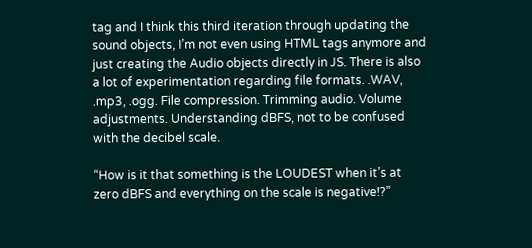tag and I think this third iteration through updating the sound objects, I’m not even using HTML tags anymore and just creating the Audio objects directly in JS. There is also a lot of experimentation regarding file formats. .WAV, .mp3, .ogg. File compression. Trimming audio. Volume adjustments. Understanding dBFS, not to be confused with the decibel scale.

“How is it that something is the LOUDEST when it’s at zero dBFS and everything on the scale is negative!?”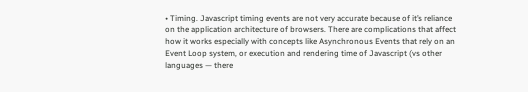• Timing. Javascript timing events are not very accurate because of it’s reliance on the application architecture of browsers. There are complications that affect how it works especially with concepts like Asynchronous Events that rely on an Event Loop system, or execution and rendering time of Javascript (vs other languages — there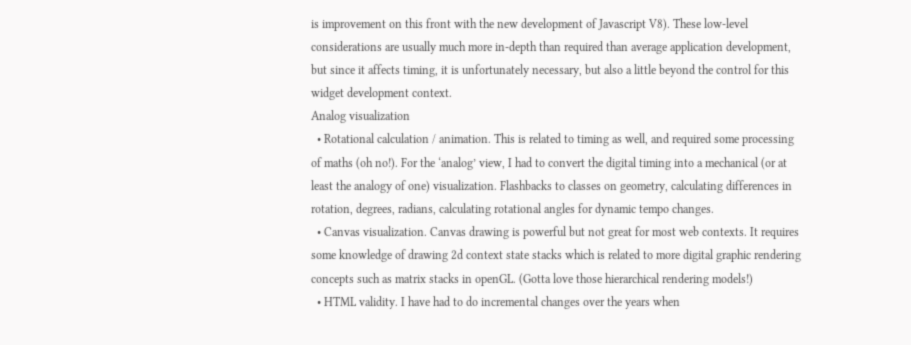is improvement on this front with the new development of Javascript V8). These low-level considerations are usually much more in-depth than required than average application development, but since it affects timing, it is unfortunately necessary, but also a little beyond the control for this widget development context.
Analog visualization
  • Rotational calculation / animation. This is related to timing as well, and required some processing of maths (oh no!). For the ‘analog’ view, I had to convert the digital timing into a mechanical (or at least the analogy of one) visualization. Flashbacks to classes on geometry, calculating differences in rotation, degrees, radians, calculating rotational angles for dynamic tempo changes.
  • Canvas visualization. Canvas drawing is powerful but not great for most web contexts. It requires some knowledge of drawing 2d context state stacks which is related to more digital graphic rendering concepts such as matrix stacks in openGL. (Gotta love those hierarchical rendering models!)
  • HTML validity. I have had to do incremental changes over the years when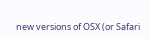new versions of OSX (or Safari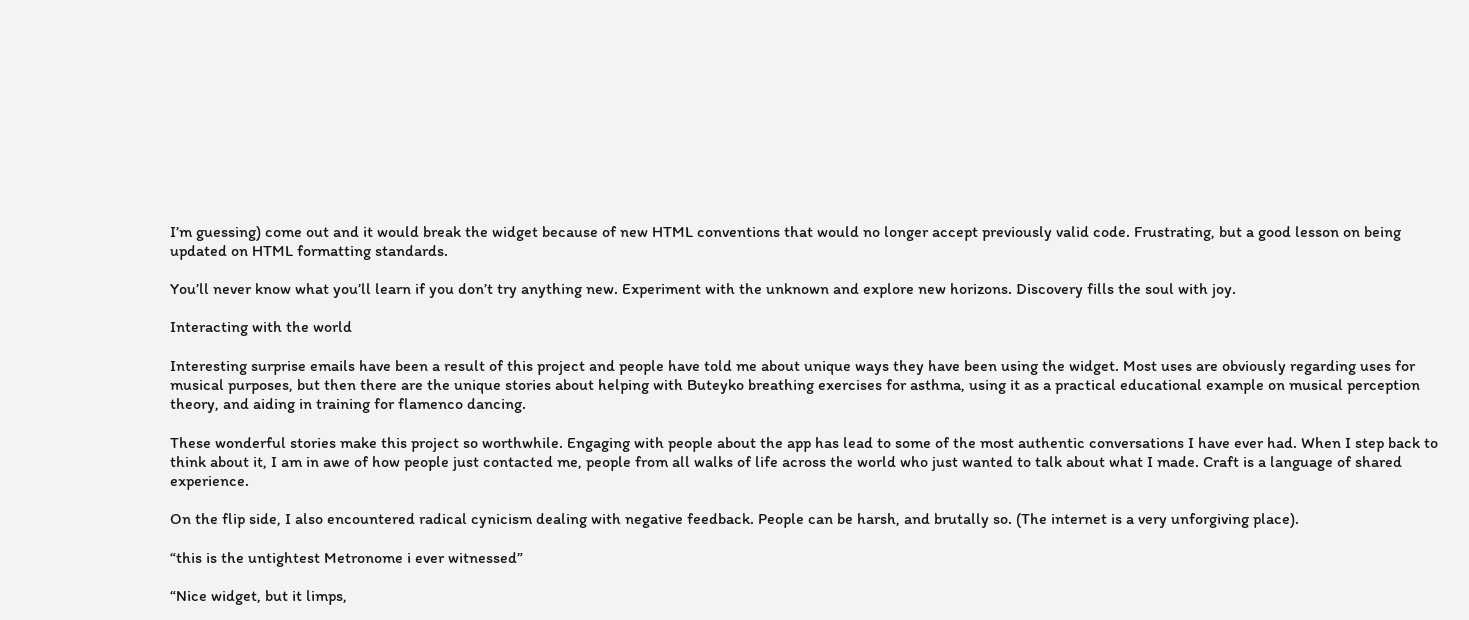I’m guessing) come out and it would break the widget because of new HTML conventions that would no longer accept previously valid code. Frustrating, but a good lesson on being updated on HTML formatting standards.

You’ll never know what you’ll learn if you don’t try anything new. Experiment with the unknown and explore new horizons. Discovery fills the soul with joy.

Interacting with the world

Interesting surprise emails have been a result of this project and people have told me about unique ways they have been using the widget. Most uses are obviously regarding uses for musical purposes, but then there are the unique stories about helping with Buteyko breathing exercises for asthma, using it as a practical educational example on musical perception theory, and aiding in training for flamenco dancing.

These wonderful stories make this project so worthwhile. Engaging with people about the app has lead to some of the most authentic conversations I have ever had. When I step back to think about it, I am in awe of how people just contacted me, people from all walks of life across the world who just wanted to talk about what I made. Craft is a language of shared experience.

On the flip side, I also encountered radical cynicism dealing with negative feedback. People can be harsh, and brutally so. (The internet is a very unforgiving place).

“this is the untightest Metronome i ever witnessed”

“Nice widget, but it limps,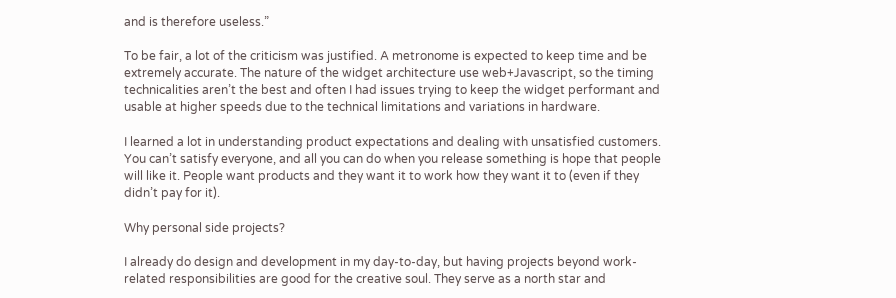and is therefore useless.”

To be fair, a lot of the criticism was justified. A metronome is expected to keep time and be extremely accurate. The nature of the widget architecture use web+Javascript, so the timing technicalities aren’t the best and often I had issues trying to keep the widget performant and usable at higher speeds due to the technical limitations and variations in hardware.

I learned a lot in understanding product expectations and dealing with unsatisfied customers. You can’t satisfy everyone, and all you can do when you release something is hope that people will like it. People want products and they want it to work how they want it to (even if they didn’t pay for it).

Why personal side projects?

I already do design and development in my day-to-day, but having projects beyond work-related responsibilities are good for the creative soul. They serve as a north star and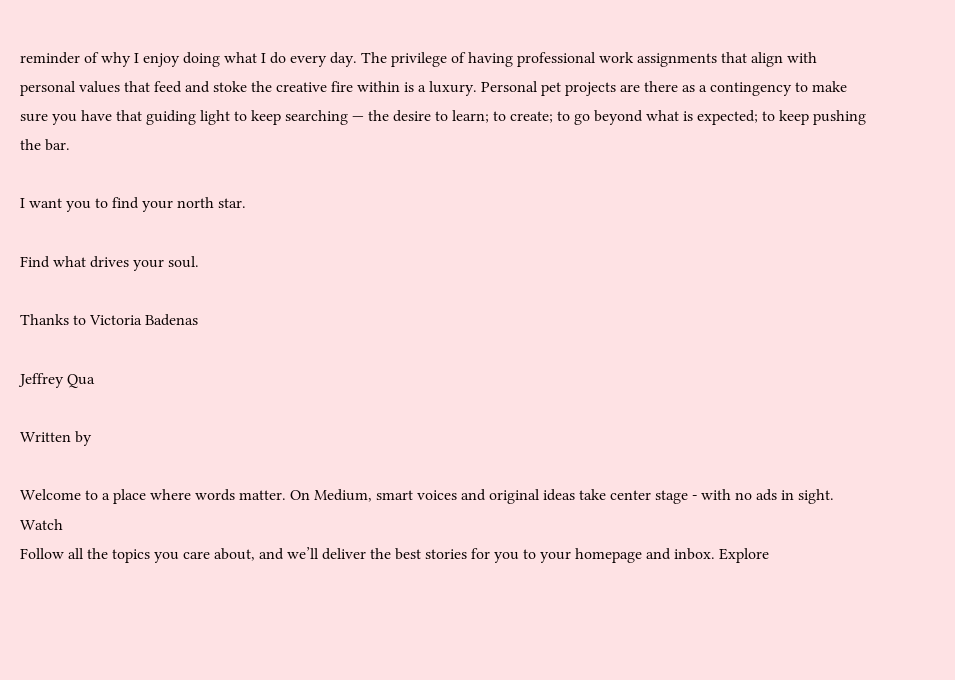reminder of why I enjoy doing what I do every day. The privilege of having professional work assignments that align with personal values that feed and stoke the creative fire within is a luxury. Personal pet projects are there as a contingency to make sure you have that guiding light to keep searching — the desire to learn; to create; to go beyond what is expected; to keep pushing the bar.

I want you to find your north star.

Find what drives your soul.

Thanks to Victoria Badenas

Jeffrey Qua

Written by

Welcome to a place where words matter. On Medium, smart voices and original ideas take center stage - with no ads in sight. Watch
Follow all the topics you care about, and we’ll deliver the best stories for you to your homepage and inbox. Explore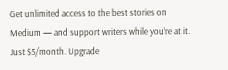Get unlimited access to the best stories on Medium — and support writers while you’re at it. Just $5/month. Upgrade